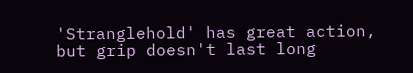'Stranglehold' has great action, but grip doesn't last long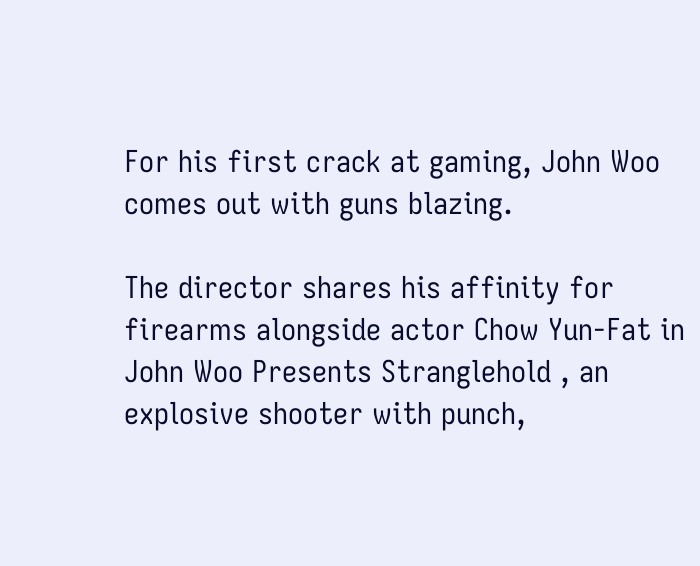For his first crack at gaming, John Woo comes out with guns blazing.

The director shares his affinity for firearms alongside actor Chow Yun-Fat in John Woo Presents Stranglehold , an explosive shooter with punch,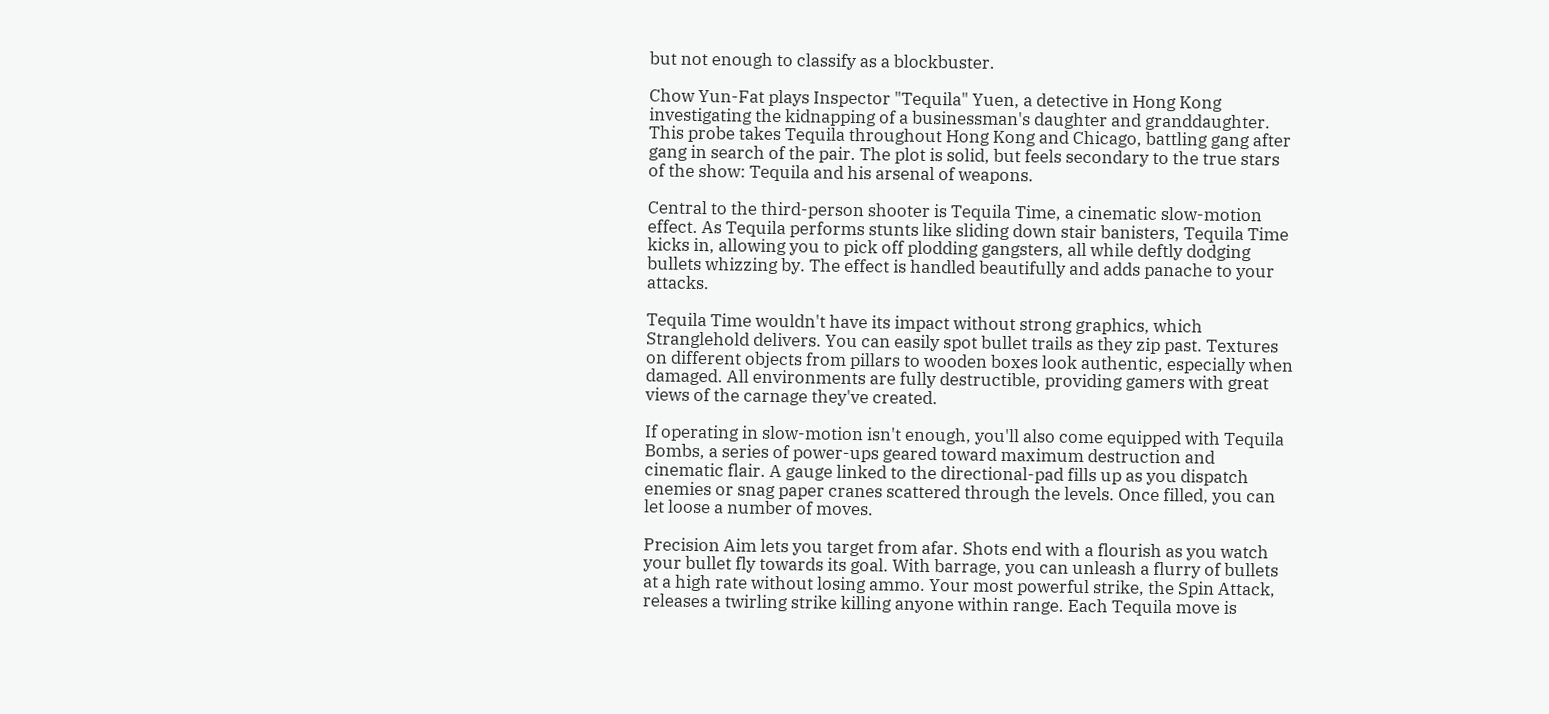but not enough to classify as a blockbuster.

Chow Yun-Fat plays Inspector "Tequila" Yuen, a detective in Hong Kong investigating the kidnapping of a businessman's daughter and granddaughter. This probe takes Tequila throughout Hong Kong and Chicago, battling gang after gang in search of the pair. The plot is solid, but feels secondary to the true stars of the show: Tequila and his arsenal of weapons.

Central to the third-person shooter is Tequila Time, a cinematic slow-motion effect. As Tequila performs stunts like sliding down stair banisters, Tequila Time kicks in, allowing you to pick off plodding gangsters, all while deftly dodging bullets whizzing by. The effect is handled beautifully and adds panache to your attacks.

Tequila Time wouldn't have its impact without strong graphics, which Stranglehold delivers. You can easily spot bullet trails as they zip past. Textures on different objects from pillars to wooden boxes look authentic, especially when damaged. All environments are fully destructible, providing gamers with great views of the carnage they've created.

If operating in slow-motion isn't enough, you'll also come equipped with Tequila Bombs, a series of power-ups geared toward maximum destruction and cinematic flair. A gauge linked to the directional-pad fills up as you dispatch enemies or snag paper cranes scattered through the levels. Once filled, you can let loose a number of moves.

Precision Aim lets you target from afar. Shots end with a flourish as you watch your bullet fly towards its goal. With barrage, you can unleash a flurry of bullets at a high rate without losing ammo. Your most powerful strike, the Spin Attack, releases a twirling strike killing anyone within range. Each Tequila move is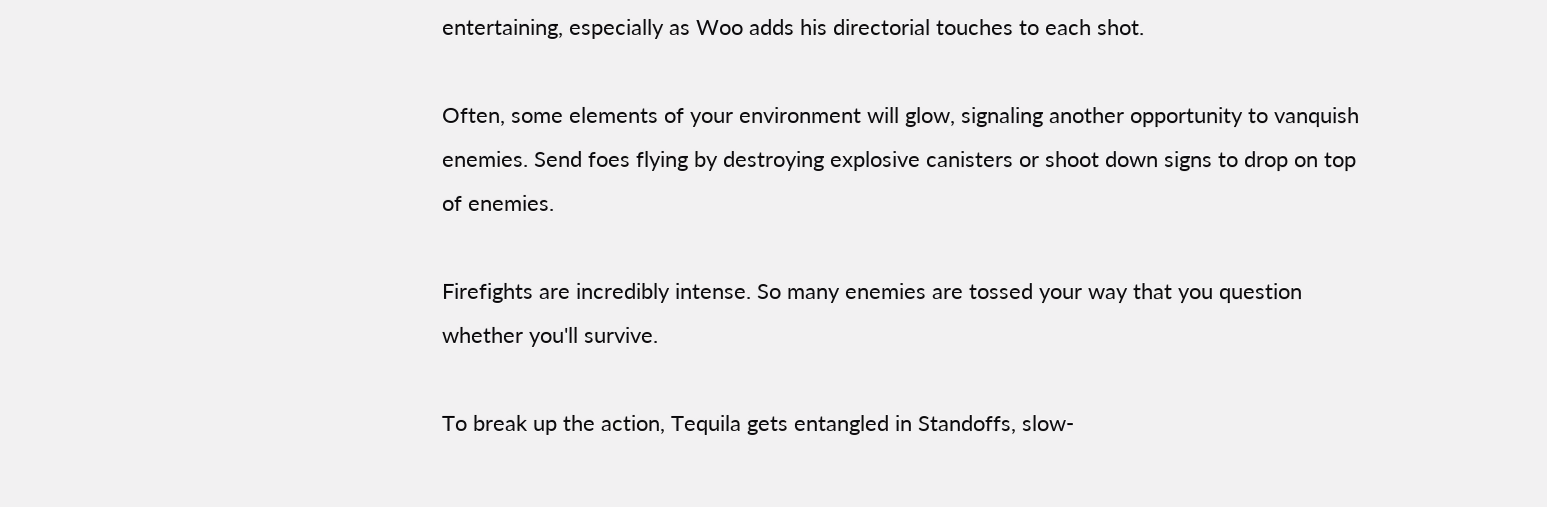entertaining, especially as Woo adds his directorial touches to each shot.

Often, some elements of your environment will glow, signaling another opportunity to vanquish enemies. Send foes flying by destroying explosive canisters or shoot down signs to drop on top of enemies.

Firefights are incredibly intense. So many enemies are tossed your way that you question whether you'll survive.

To break up the action, Tequila gets entangled in Standoffs, slow-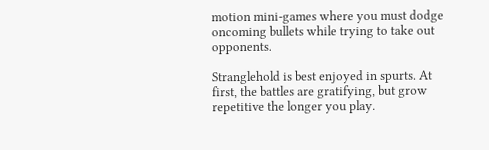motion mini-games where you must dodge oncoming bullets while trying to take out opponents.

Stranglehold is best enjoyed in spurts. At first, the battles are gratifying, but grow repetitive the longer you play.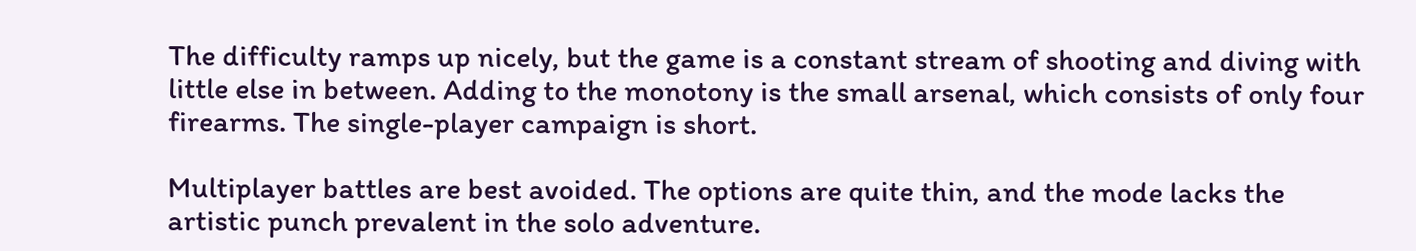The difficulty ramps up nicely, but the game is a constant stream of shooting and diving with little else in between. Adding to the monotony is the small arsenal, which consists of only four firearms. The single-player campaign is short.

Multiplayer battles are best avoided. The options are quite thin, and the mode lacks the artistic punch prevalent in the solo adventure.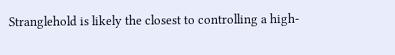Stranglehold is likely the closest to controlling a high-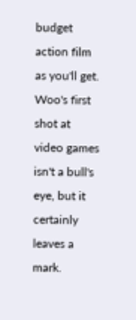budget action film as you'll get. Woo's first shot at video games isn't a bull's eye, but it certainly leaves a mark.